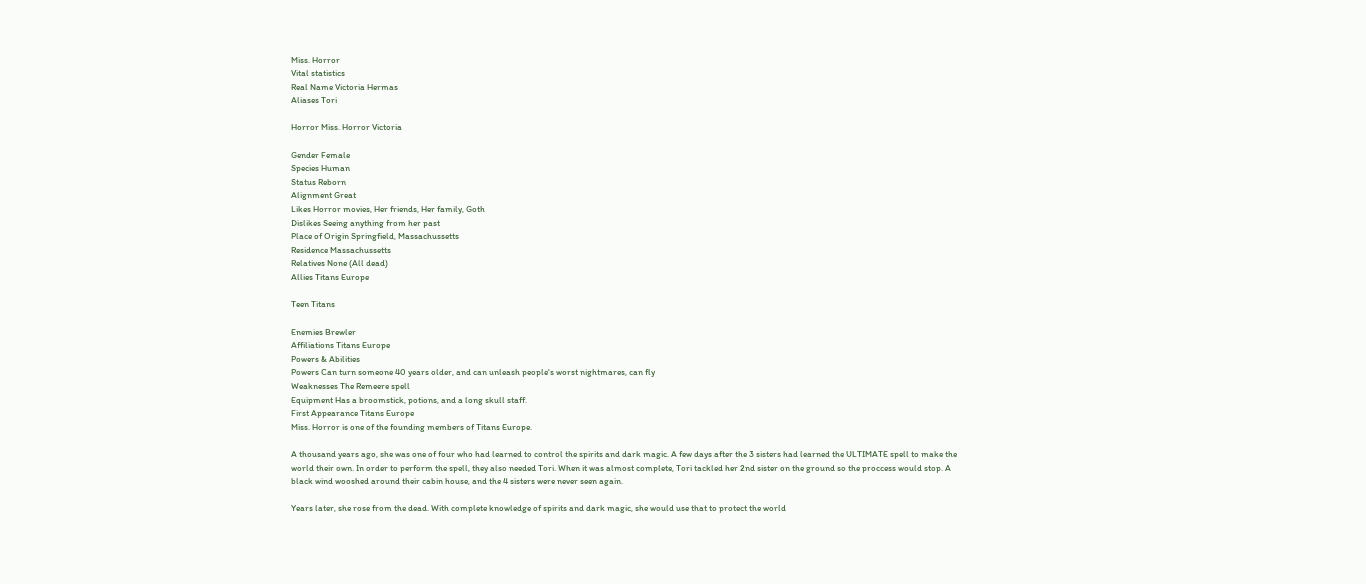Miss. Horror
Vital statistics
Real Name Victoria Hermas
Aliases Tori

Horror Miss. Horror Victoria

Gender Female
Species Human
Status Reborn
Alignment Great
Likes Horror movies, Her friends, Her family, Goth
Dislikes Seeing anything from her past
Place of Origin Springfield, Massachussetts
Residence Massachussetts
Relatives None (All dead)
Allies Titans Europe

Teen Titans

Enemies Brewler
Affiliations Titans Europe
Powers & Abilities
Powers Can turn someone 40 years older, and can unleash people's worst nightmares, can fly
Weaknesses The Remeere spell
Equipment Has a broomstick, potions, and a long skull staff.
First Appearance Titans Europe
Miss. Horror is one of the founding members of Titans Europe.

A thousand years ago, she was one of four who had learned to control the spirits and dark magic. A few days after the 3 sisters had learned the ULTIMATE spell to make the world their own. In order to perform the spell, they also needed Tori. When it was almost complete, Tori tackled her 2nd sister on the ground so the proccess would stop. A black wind wooshed around their cabin house, and the 4 sisters were never seen again.

Years later, she rose from the dead. With complete knowledge of spirits and dark magic, she would use that to protect the world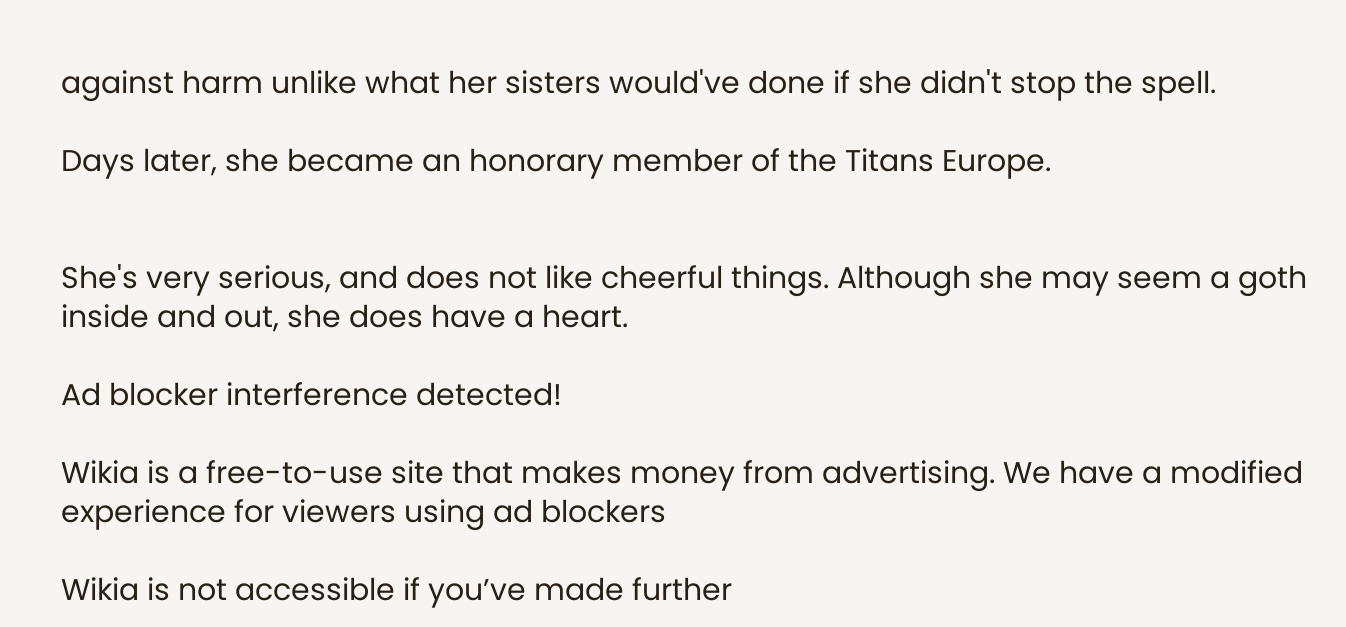against harm unlike what her sisters would've done if she didn't stop the spell.

Days later, she became an honorary member of the Titans Europe.


She's very serious, and does not like cheerful things. Although she may seem a goth inside and out, she does have a heart.

Ad blocker interference detected!

Wikia is a free-to-use site that makes money from advertising. We have a modified experience for viewers using ad blockers

Wikia is not accessible if you’ve made further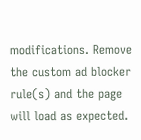modifications. Remove the custom ad blocker rule(s) and the page will load as expected.